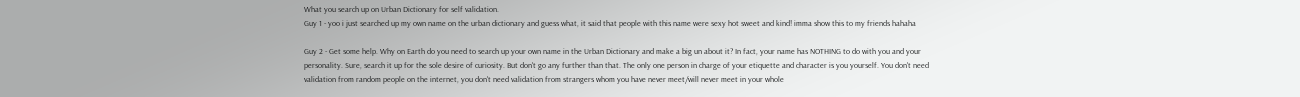What you search up on Urban Dictionary for self validation.
Guy 1 - yoo i just searched up my own name on the urban dictionary and guess what, it said that people with this name were sexy hot sweet and kind! imma show this to my friends hahaha

Guy 2 - Get some help. Why on Earth do you need to search up your own name in the Urban Dictionary and make a big un about it? In fact, your name has NOTHING to do with you and your personality. Sure, search it up for the sole desire of curiosity. But don't go any further than that. The only one person in charge of your etiquette and character is you yourself. You don't need validation from random people on the internet, you don't need validation from strangers whom you have never meet/will never meet in your whole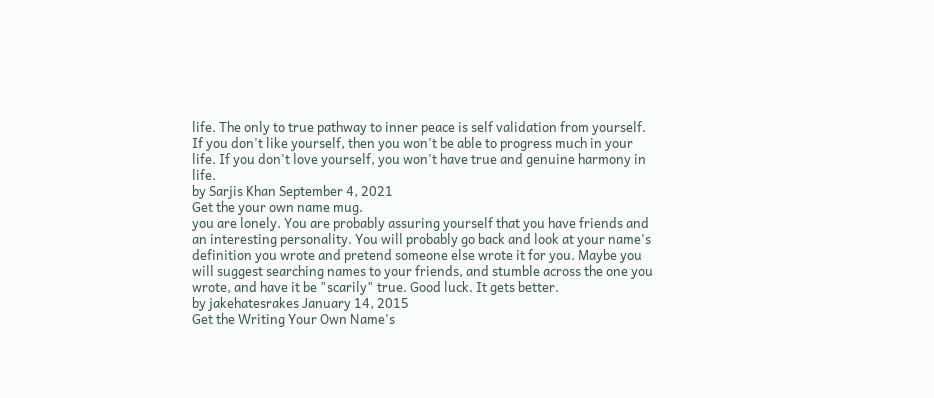life. The only to true pathway to inner peace is self validation from yourself. If you don't like yourself, then you won't be able to progress much in your life. If you don't love yourself, you won't have true and genuine harmony in life.
by Sarjis Khan September 4, 2021
Get the your own name mug.
you are lonely. You are probably assuring yourself that you have friends and an interesting personality. You will probably go back and look at your name's definition you wrote and pretend someone else wrote it for you. Maybe you will suggest searching names to your friends, and stumble across the one you wrote, and have it be "scarily" true. Good luck. It gets better.
by jakehatesrakes January 14, 2015
Get the Writing Your Own Name's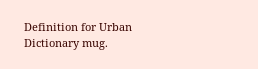Definition for Urban Dictionary mug.